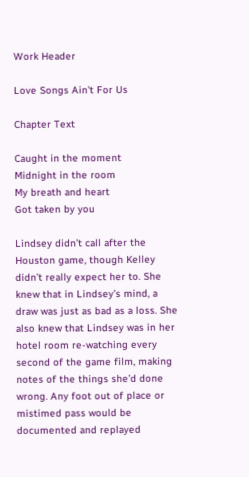Work Header

Love Songs Ain't For Us

Chapter Text

Caught in the moment
Midnight in the room
My breath and heart
Got taken by you

Lindsey didn’t call after the Houston game, though Kelley didn’t really expect her to. She knew that in Lindsey’s mind, a draw was just as bad as a loss. She also knew that Lindsey was in her hotel room re-watching every second of the game film, making notes of the things she’d done wrong. Any foot out of place or mistimed pass would be documented and replayed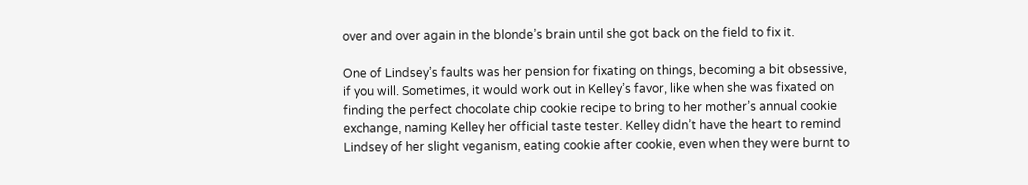over and over again in the blonde’s brain until she got back on the field to fix it.

One of Lindsey’s faults was her pension for fixating on things, becoming a bit obsessive, if you will. Sometimes, it would work out in Kelley’s favor, like when she was fixated on finding the perfect chocolate chip cookie recipe to bring to her mother’s annual cookie exchange, naming Kelley her official taste tester. Kelley didn’t have the heart to remind Lindsey of her slight veganism, eating cookie after cookie, even when they were burnt to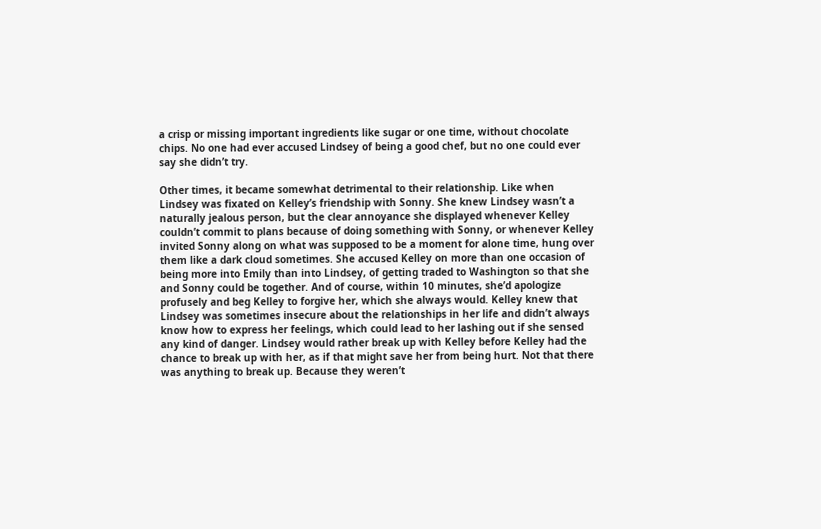a crisp or missing important ingredients like sugar or one time, without chocolate chips. No one had ever accused Lindsey of being a good chef, but no one could ever say she didn’t try.

Other times, it became somewhat detrimental to their relationship. Like when Lindsey was fixated on Kelley’s friendship with Sonny. She knew Lindsey wasn’t a naturally jealous person, but the clear annoyance she displayed whenever Kelley couldn’t commit to plans because of doing something with Sonny, or whenever Kelley invited Sonny along on what was supposed to be a moment for alone time, hung over them like a dark cloud sometimes. She accused Kelley on more than one occasion of being more into Emily than into Lindsey, of getting traded to Washington so that she and Sonny could be together. And of course, within 10 minutes, she’d apologize profusely and beg Kelley to forgive her, which she always would. Kelley knew that Lindsey was sometimes insecure about the relationships in her life and didn’t always know how to express her feelings, which could lead to her lashing out if she sensed any kind of danger. Lindsey would rather break up with Kelley before Kelley had the chance to break up with her, as if that might save her from being hurt. Not that there was anything to break up. Because they weren’t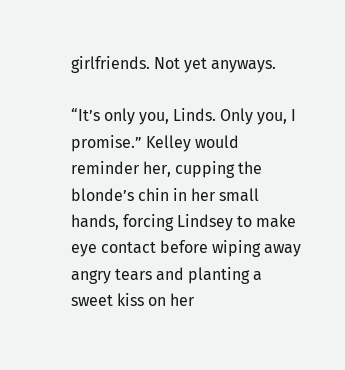girlfriends. Not yet anyways.

“It’s only you, Linds. Only you, I promise.” Kelley would reminder her, cupping the blonde’s chin in her small hands, forcing Lindsey to make eye contact before wiping away angry tears and planting a sweet kiss on her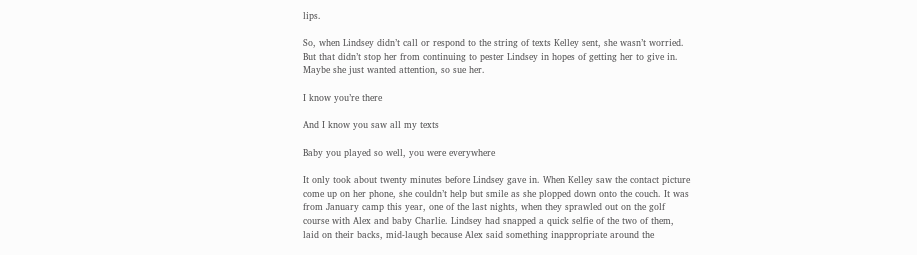lips.

So, when Lindsey didn’t call or respond to the string of texts Kelley sent, she wasn’t worried. But that didn’t stop her from continuing to pester Lindsey in hopes of getting her to give in. Maybe she just wanted attention, so sue her.

I know you’re there

And I know you saw all my texts

Baby you played so well, you were everywhere

It only took about twenty minutes before Lindsey gave in. When Kelley saw the contact picture come up on her phone, she couldn’t help but smile as she plopped down onto the couch. It was from January camp this year, one of the last nights, when they sprawled out on the golf course with Alex and baby Charlie. Lindsey had snapped a quick selfie of the two of them, laid on their backs, mid-laugh because Alex said something inappropriate around the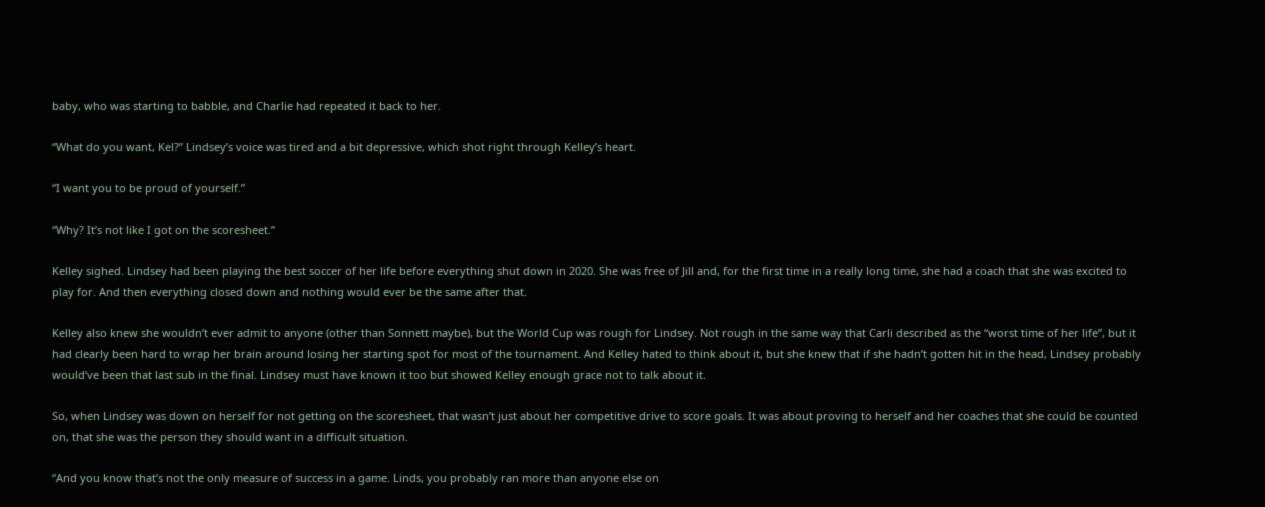baby, who was starting to babble, and Charlie had repeated it back to her.

“What do you want, Kel?” Lindsey’s voice was tired and a bit depressive, which shot right through Kelley’s heart.

“I want you to be proud of yourself.”

“Why? It’s not like I got on the scoresheet.”

Kelley sighed. Lindsey had been playing the best soccer of her life before everything shut down in 2020. She was free of Jill and, for the first time in a really long time, she had a coach that she was excited to play for. And then everything closed down and nothing would ever be the same after that.

Kelley also knew she wouldn’t ever admit to anyone (other than Sonnett maybe), but the World Cup was rough for Lindsey. Not rough in the same way that Carli described as the “worst time of her life”, but it had clearly been hard to wrap her brain around losing her starting spot for most of the tournament. And Kelley hated to think about it, but she knew that if she hadn’t gotten hit in the head, Lindsey probably would’ve been that last sub in the final. Lindsey must have known it too but showed Kelley enough grace not to talk about it.

So, when Lindsey was down on herself for not getting on the scoresheet, that wasn’t just about her competitive drive to score goals. It was about proving to herself and her coaches that she could be counted on, that she was the person they should want in a difficult situation.

“And you know that’s not the only measure of success in a game. Linds, you probably ran more than anyone else on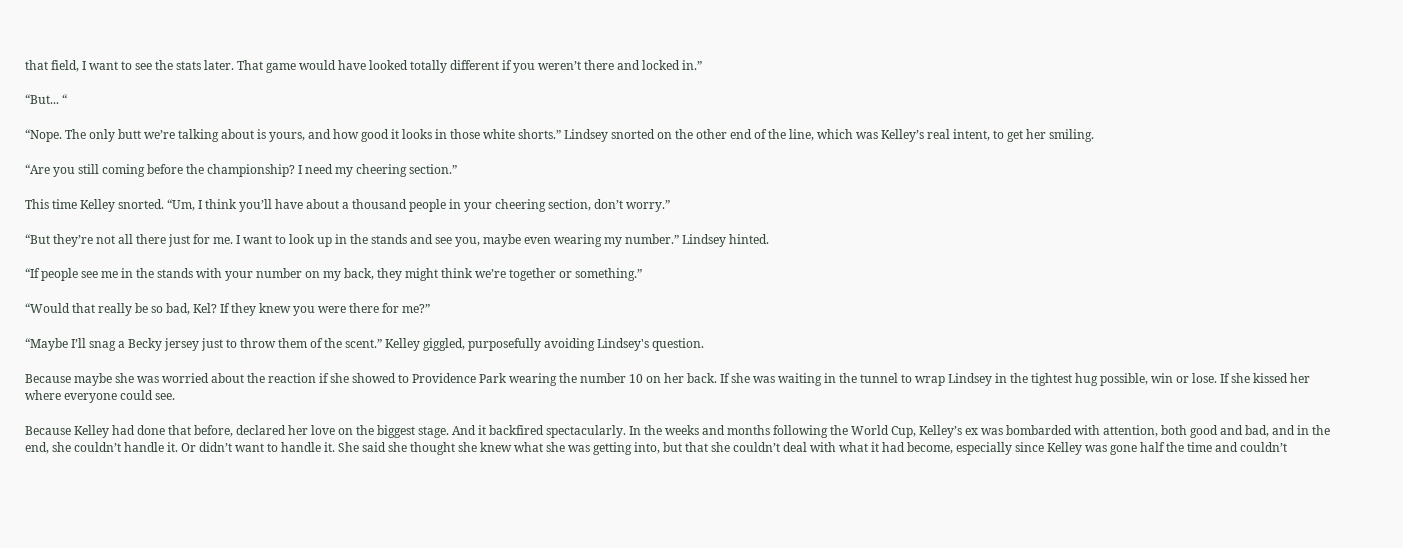that field, I want to see the stats later. That game would have looked totally different if you weren’t there and locked in.”

“But... “

“Nope. The only butt we’re talking about is yours, and how good it looks in those white shorts.” Lindsey snorted on the other end of the line, which was Kelley’s real intent, to get her smiling.

“Are you still coming before the championship? I need my cheering section.”

This time Kelley snorted. “Um, I think you’ll have about a thousand people in your cheering section, don’t worry.”

“But they’re not all there just for me. I want to look up in the stands and see you, maybe even wearing my number.” Lindsey hinted.

“If people see me in the stands with your number on my back, they might think we’re together or something.”

“Would that really be so bad, Kel? If they knew you were there for me?”

“Maybe I’ll snag a Becky jersey just to throw them of the scent.” Kelley giggled, purposefully avoiding Lindsey's question.

Because maybe she was worried about the reaction if she showed to Providence Park wearing the number 10 on her back. If she was waiting in the tunnel to wrap Lindsey in the tightest hug possible, win or lose. If she kissed her where everyone could see.

Because Kelley had done that before, declared her love on the biggest stage. And it backfired spectacularly. In the weeks and months following the World Cup, Kelley’s ex was bombarded with attention, both good and bad, and in the end, she couldn’t handle it. Or didn’t want to handle it. She said she thought she knew what she was getting into, but that she couldn’t deal with what it had become, especially since Kelley was gone half the time and couldn’t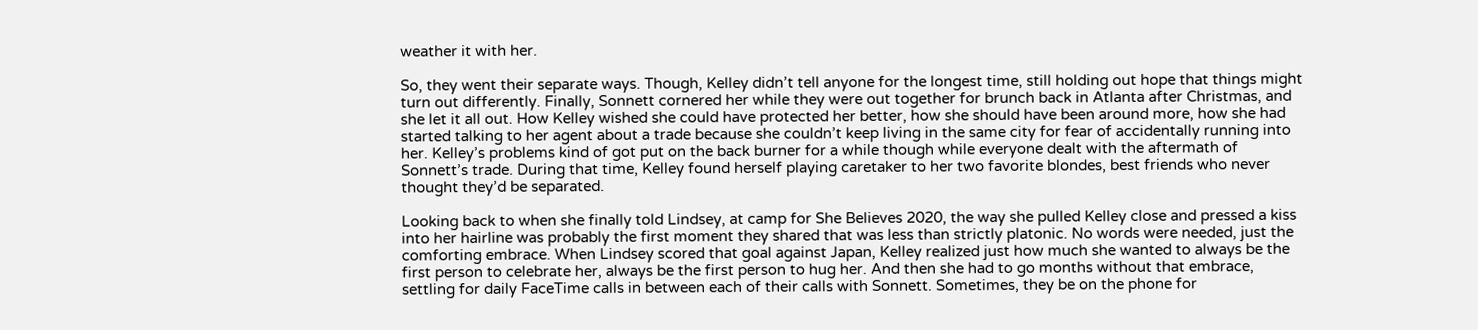weather it with her.

So, they went their separate ways. Though, Kelley didn’t tell anyone for the longest time, still holding out hope that things might turn out differently. Finally, Sonnett cornered her while they were out together for brunch back in Atlanta after Christmas, and she let it all out. How Kelley wished she could have protected her better, how she should have been around more, how she had started talking to her agent about a trade because she couldn’t keep living in the same city for fear of accidentally running into her. Kelley’s problems kind of got put on the back burner for a while though while everyone dealt with the aftermath of Sonnett’s trade. During that time, Kelley found herself playing caretaker to her two favorite blondes, best friends who never thought they’d be separated.

Looking back to when she finally told Lindsey, at camp for She Believes 2020, the way she pulled Kelley close and pressed a kiss into her hairline was probably the first moment they shared that was less than strictly platonic. No words were needed, just the comforting embrace. When Lindsey scored that goal against Japan, Kelley realized just how much she wanted to always be the first person to celebrate her, always be the first person to hug her. And then she had to go months without that embrace, settling for daily FaceTime calls in between each of their calls with Sonnett. Sometimes, they be on the phone for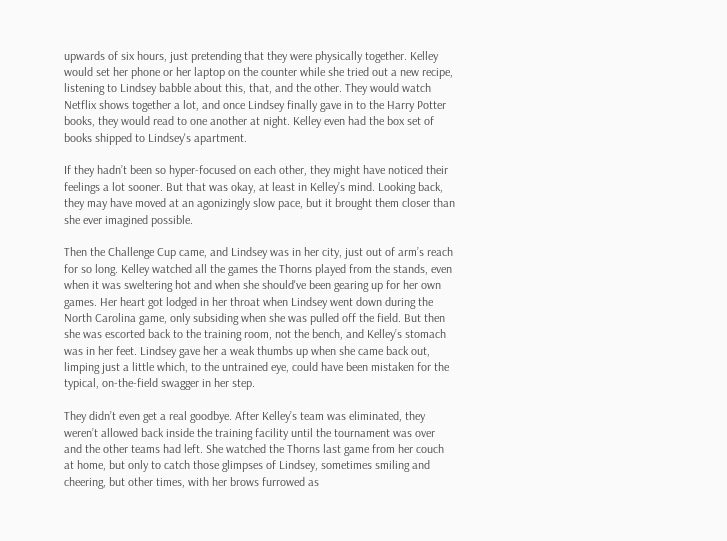upwards of six hours, just pretending that they were physically together. Kelley would set her phone or her laptop on the counter while she tried out a new recipe, listening to Lindsey babble about this, that, and the other. They would watch Netflix shows together a lot, and once Lindsey finally gave in to the Harry Potter books, they would read to one another at night. Kelley even had the box set of books shipped to Lindsey's apartment.

If they hadn’t been so hyper-focused on each other, they might have noticed their feelings a lot sooner. But that was okay, at least in Kelley’s mind. Looking back, they may have moved at an agonizingly slow pace, but it brought them closer than she ever imagined possible.

Then the Challenge Cup came, and Lindsey was in her city, just out of arm’s reach for so long. Kelley watched all the games the Thorns played from the stands, even when it was sweltering hot and when she should've been gearing up for her own games. Her heart got lodged in her throat when Lindsey went down during the North Carolina game, only subsiding when she was pulled off the field. But then she was escorted back to the training room, not the bench, and Kelley’s stomach was in her feet. Lindsey gave her a weak thumbs up when she came back out, limping just a little which, to the untrained eye, could have been mistaken for the typical, on-the-field swagger in her step.

They didn’t even get a real goodbye. After Kelley’s team was eliminated, they weren’t allowed back inside the training facility until the tournament was over and the other teams had left. She watched the Thorns last game from her couch at home, but only to catch those glimpses of Lindsey, sometimes smiling and cheering, but other times, with her brows furrowed as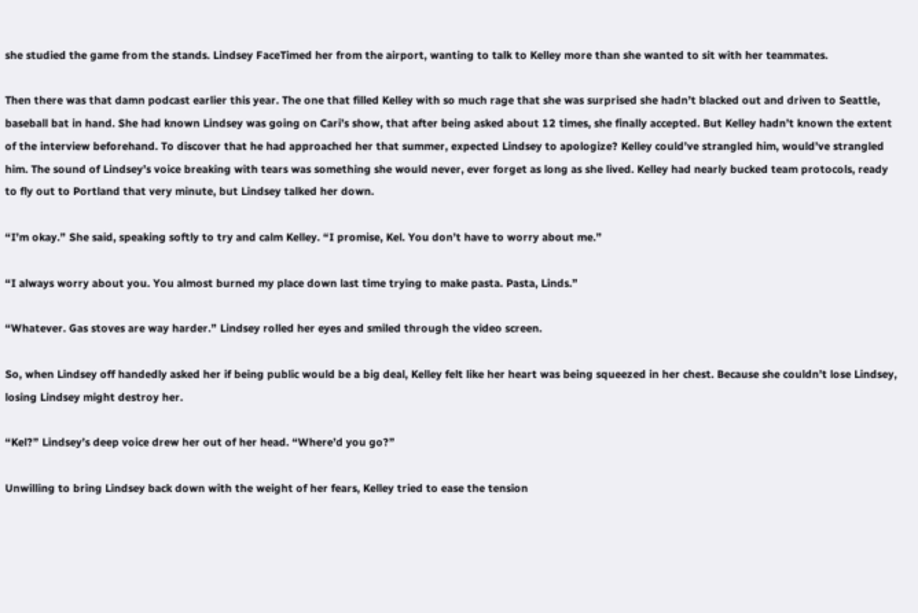she studied the game from the stands. Lindsey FaceTimed her from the airport, wanting to talk to Kelley more than she wanted to sit with her teammates.

Then there was that damn podcast earlier this year. The one that filled Kelley with so much rage that she was surprised she hadn’t blacked out and driven to Seattle, baseball bat in hand. She had known Lindsey was going on Cari’s show, that after being asked about 12 times, she finally accepted. But Kelley hadn’t known the extent of the interview beforehand. To discover that he had approached her that summer, expected Lindsey to apologize? Kelley could’ve strangled him, would’ve strangled him. The sound of Lindsey’s voice breaking with tears was something she would never, ever forget as long as she lived. Kelley had nearly bucked team protocols, ready to fly out to Portland that very minute, but Lindsey talked her down.

“I’m okay.” She said, speaking softly to try and calm Kelley. “I promise, Kel. You don’t have to worry about me.”

“I always worry about you. You almost burned my place down last time trying to make pasta. Pasta, Linds.”

“Whatever. Gas stoves are way harder.” Lindsey rolled her eyes and smiled through the video screen.

So, when Lindsey off handedly asked her if being public would be a big deal, Kelley felt like her heart was being squeezed in her chest. Because she couldn’t lose Lindsey, losing Lindsey might destroy her.

“Kel?” Lindsey’s deep voice drew her out of her head. “Where’d you go?”

Unwilling to bring Lindsey back down with the weight of her fears, Kelley tried to ease the tension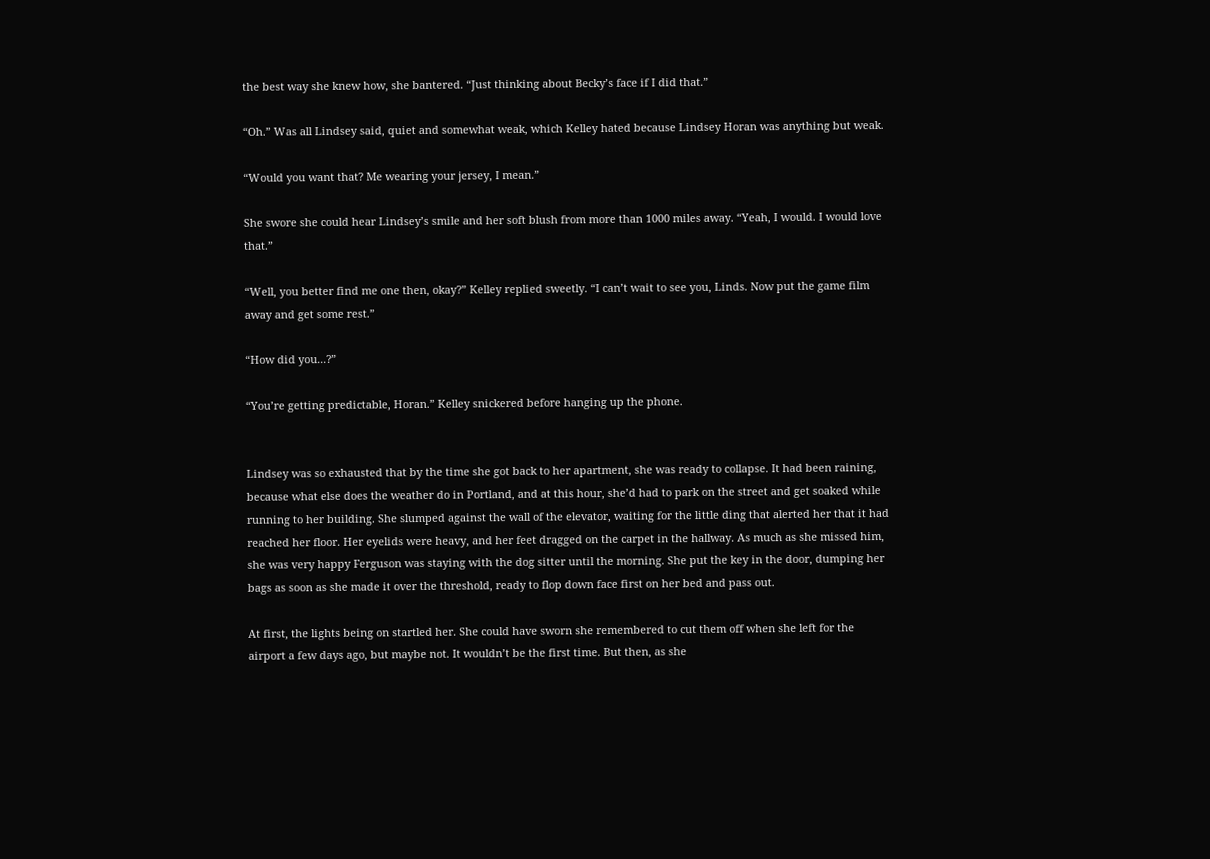the best way she knew how, she bantered. “Just thinking about Becky’s face if I did that.”

“Oh.” Was all Lindsey said, quiet and somewhat weak, which Kelley hated because Lindsey Horan was anything but weak.

“Would you want that? Me wearing your jersey, I mean.”

She swore she could hear Lindsey’s smile and her soft blush from more than 1000 miles away. “Yeah, I would. I would love that.”

“Well, you better find me one then, okay?” Kelley replied sweetly. “I can’t wait to see you, Linds. Now put the game film away and get some rest.”

“How did you...?”

“You’re getting predictable, Horan.” Kelley snickered before hanging up the phone.


Lindsey was so exhausted that by the time she got back to her apartment, she was ready to collapse. It had been raining, because what else does the weather do in Portland, and at this hour, she’d had to park on the street and get soaked while running to her building. She slumped against the wall of the elevator, waiting for the little ding that alerted her that it had reached her floor. Her eyelids were heavy, and her feet dragged on the carpet in the hallway. As much as she missed him, she was very happy Ferguson was staying with the dog sitter until the morning. She put the key in the door, dumping her bags as soon as she made it over the threshold, ready to flop down face first on her bed and pass out.

At first, the lights being on startled her. She could have sworn she remembered to cut them off when she left for the airport a few days ago, but maybe not. It wouldn’t be the first time. But then, as she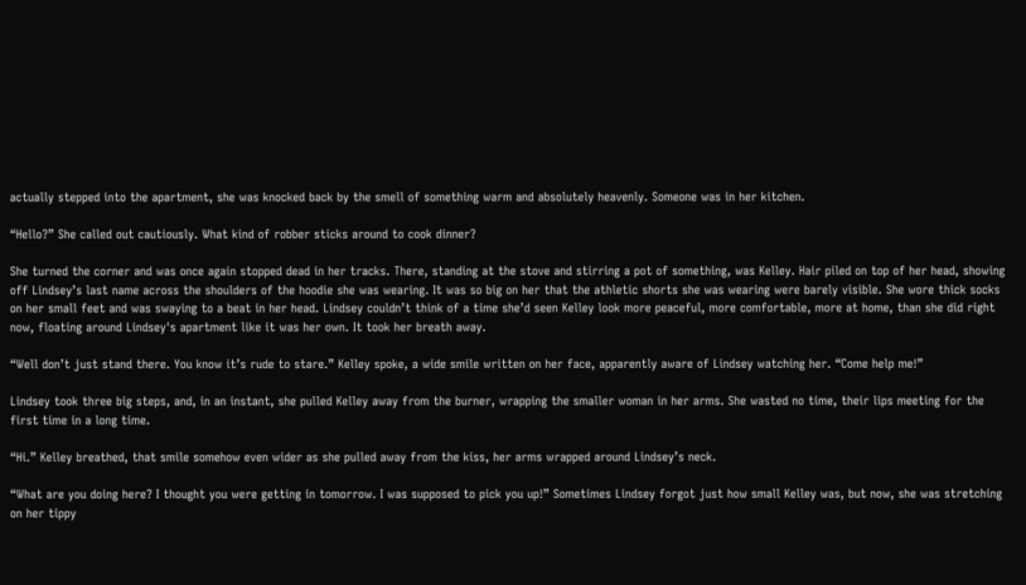actually stepped into the apartment, she was knocked back by the smell of something warm and absolutely heavenly. Someone was in her kitchen.

“Hello?” She called out cautiously. What kind of robber sticks around to cook dinner?

She turned the corner and was once again stopped dead in her tracks. There, standing at the stove and stirring a pot of something, was Kelley. Hair piled on top of her head, showing off Lindsey’s last name across the shoulders of the hoodie she was wearing. It was so big on her that the athletic shorts she was wearing were barely visible. She wore thick socks on her small feet and was swaying to a beat in her head. Lindsey couldn’t think of a time she’d seen Kelley look more peaceful, more comfortable, more at home, than she did right now, floating around Lindsey's apartment like it was her own. It took her breath away.

“Well don’t just stand there. You know it’s rude to stare.” Kelley spoke, a wide smile written on her face, apparently aware of Lindsey watching her. “Come help me!”

Lindsey took three big steps, and, in an instant, she pulled Kelley away from the burner, wrapping the smaller woman in her arms. She wasted no time, their lips meeting for the first time in a long time.

“Hi.” Kelley breathed, that smile somehow even wider as she pulled away from the kiss, her arms wrapped around Lindsey’s neck.

“What are you doing here? I thought you were getting in tomorrow. I was supposed to pick you up!” Sometimes Lindsey forgot just how small Kelley was, but now, she was stretching on her tippy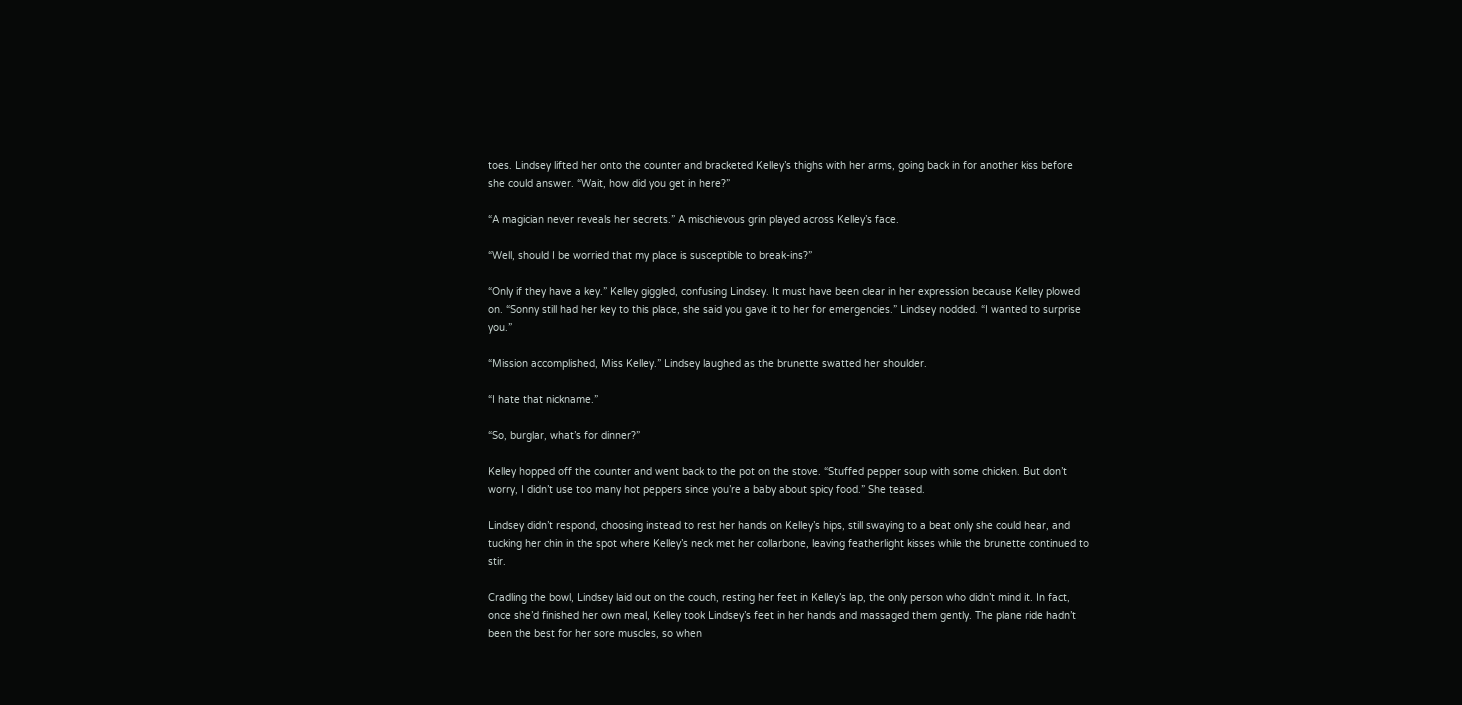toes. Lindsey lifted her onto the counter and bracketed Kelley’s thighs with her arms, going back in for another kiss before she could answer. “Wait, how did you get in here?”

“A magician never reveals her secrets.” A mischievous grin played across Kelley’s face.

“Well, should I be worried that my place is susceptible to break-ins?”

“Only if they have a key.” Kelley giggled, confusing Lindsey. It must have been clear in her expression because Kelley plowed on. “Sonny still had her key to this place, she said you gave it to her for emergencies.” Lindsey nodded. “I wanted to surprise you.”

“Mission accomplished, Miss Kelley.” Lindsey laughed as the brunette swatted her shoulder.

“I hate that nickname.”

“So, burglar, what’s for dinner?”

Kelley hopped off the counter and went back to the pot on the stove. “Stuffed pepper soup with some chicken. But don’t worry, I didn’t use too many hot peppers since you’re a baby about spicy food.” She teased.

Lindsey didn’t respond, choosing instead to rest her hands on Kelley’s hips, still swaying to a beat only she could hear, and tucking her chin in the spot where Kelley’s neck met her collarbone, leaving featherlight kisses while the brunette continued to stir.

Cradling the bowl, Lindsey laid out on the couch, resting her feet in Kelley’s lap, the only person who didn’t mind it. In fact, once she’d finished her own meal, Kelley took Lindsey’s feet in her hands and massaged them gently. The plane ride hadn’t been the best for her sore muscles, so when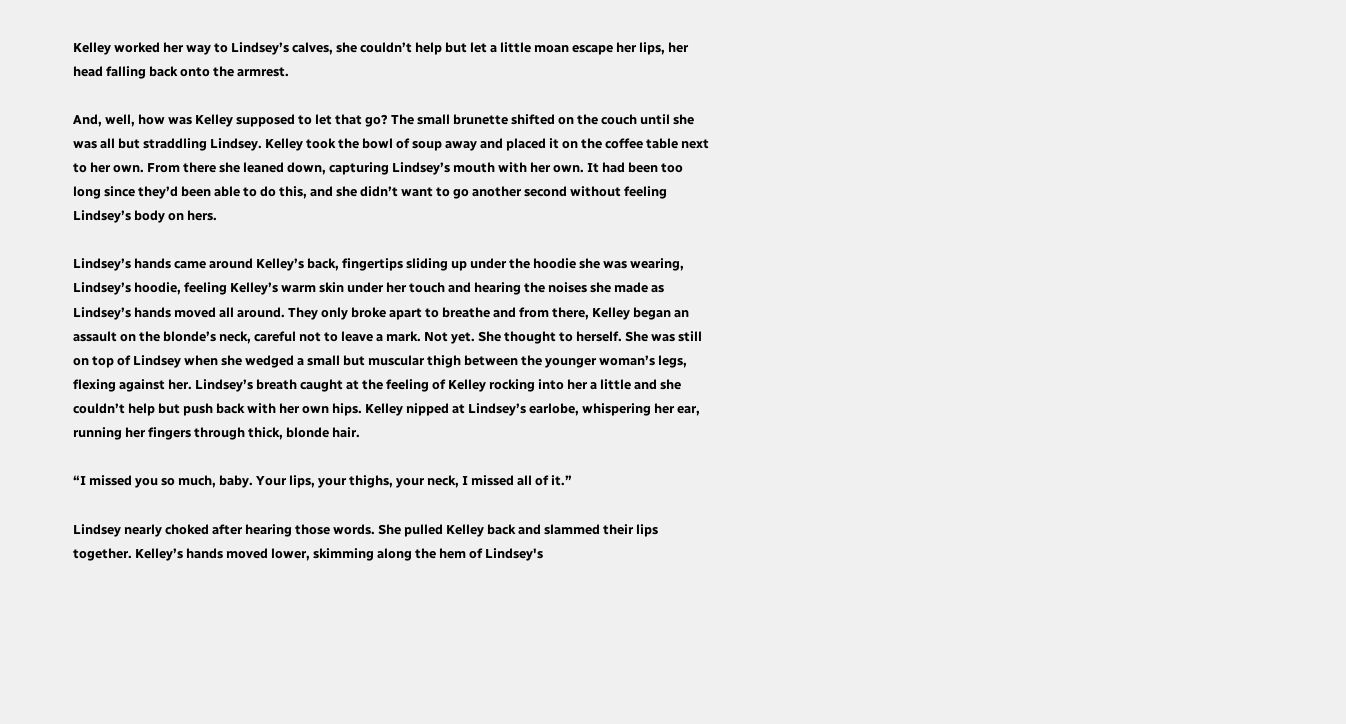Kelley worked her way to Lindsey’s calves, she couldn’t help but let a little moan escape her lips, her head falling back onto the armrest.

And, well, how was Kelley supposed to let that go? The small brunette shifted on the couch until she was all but straddling Lindsey. Kelley took the bowl of soup away and placed it on the coffee table next to her own. From there she leaned down, capturing Lindsey’s mouth with her own. It had been too long since they’d been able to do this, and she didn’t want to go another second without feeling Lindsey’s body on hers.

Lindsey’s hands came around Kelley’s back, fingertips sliding up under the hoodie she was wearing, Lindsey’s hoodie, feeling Kelley’s warm skin under her touch and hearing the noises she made as Lindsey’s hands moved all around. They only broke apart to breathe and from there, Kelley began an assault on the blonde’s neck, careful not to leave a mark. Not yet. She thought to herself. She was still on top of Lindsey when she wedged a small but muscular thigh between the younger woman’s legs, flexing against her. Lindsey’s breath caught at the feeling of Kelley rocking into her a little and she couldn’t help but push back with her own hips. Kelley nipped at Lindsey’s earlobe, whispering her ear, running her fingers through thick, blonde hair.

“I missed you so much, baby. Your lips, your thighs, your neck, I missed all of it.”

Lindsey nearly choked after hearing those words. She pulled Kelley back and slammed their lips together. Kelley’s hands moved lower, skimming along the hem of Lindsey's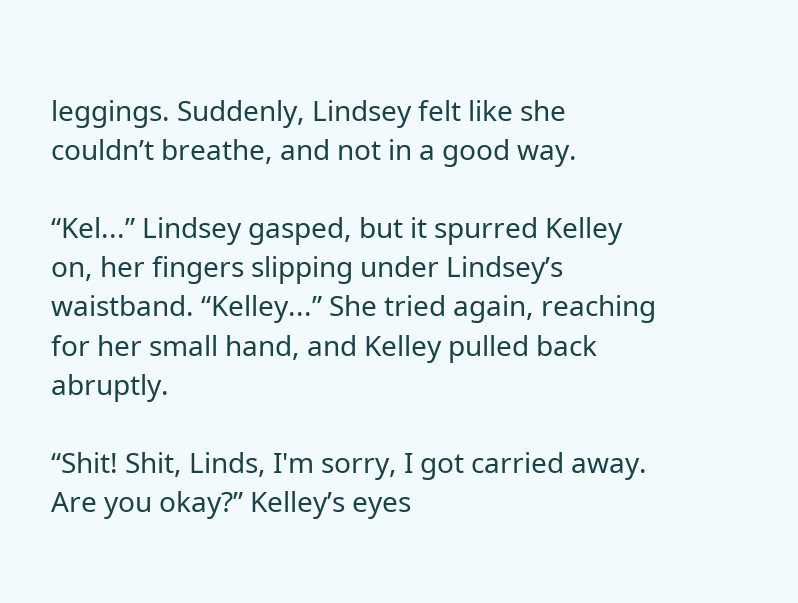leggings. Suddenly, Lindsey felt like she couldn’t breathe, and not in a good way.

“Kel...” Lindsey gasped, but it spurred Kelley on, her fingers slipping under Lindsey’s waistband. “Kelley...” She tried again, reaching for her small hand, and Kelley pulled back abruptly.

“Shit! Shit, Linds, I'm sorry, I got carried away. Are you okay?” Kelley’s eyes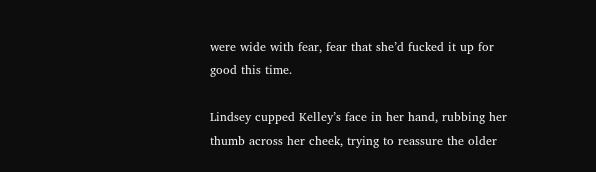were wide with fear, fear that she’d fucked it up for good this time.

Lindsey cupped Kelley’s face in her hand, rubbing her thumb across her cheek, trying to reassure the older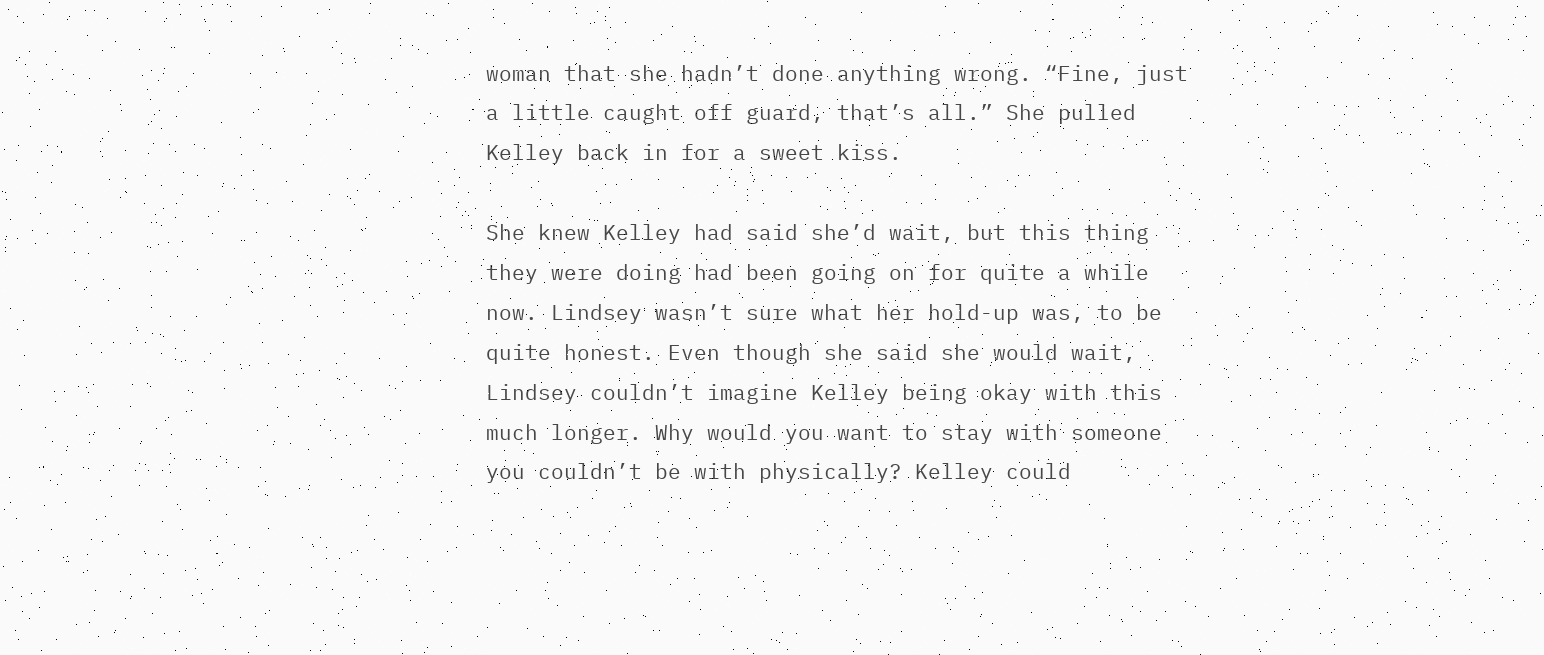woman that she hadn’t done anything wrong. “Fine, just a little caught off guard, that’s all.” She pulled Kelley back in for a sweet kiss.

She knew Kelley had said she’d wait, but this thing they were doing had been going on for quite a while now. Lindsey wasn’t sure what her hold-up was, to be quite honest. Even though she said she would wait, Lindsey couldn’t imagine Kelley being okay with this much longer. Why would you want to stay with someone you couldn’t be with physically? Kelley could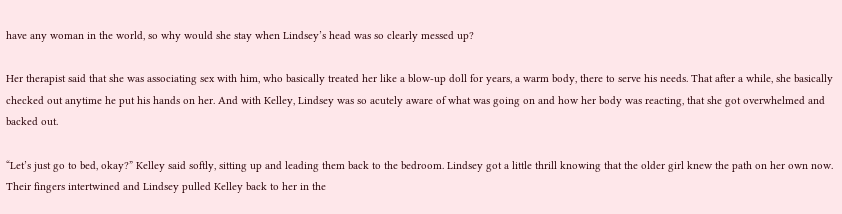have any woman in the world, so why would she stay when Lindsey’s head was so clearly messed up?

Her therapist said that she was associating sex with him, who basically treated her like a blow-up doll for years, a warm body, there to serve his needs. That after a while, she basically checked out anytime he put his hands on her. And with Kelley, Lindsey was so acutely aware of what was going on and how her body was reacting, that she got overwhelmed and backed out.

“Let’s just go to bed, okay?” Kelley said softly, sitting up and leading them back to the bedroom. Lindsey got a little thrill knowing that the older girl knew the path on her own now. Their fingers intertwined and Lindsey pulled Kelley back to her in the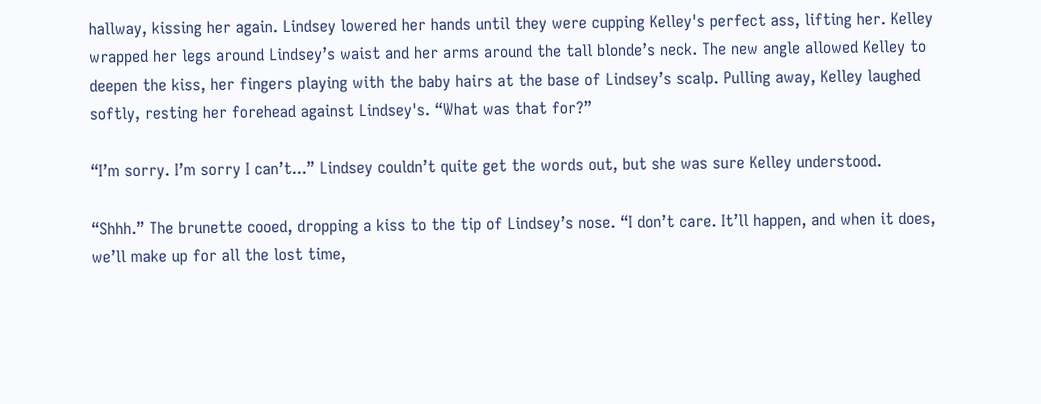hallway, kissing her again. Lindsey lowered her hands until they were cupping Kelley's perfect ass, lifting her. Kelley wrapped her legs around Lindsey’s waist and her arms around the tall blonde’s neck. The new angle allowed Kelley to deepen the kiss, her fingers playing with the baby hairs at the base of Lindsey’s scalp. Pulling away, Kelley laughed softly, resting her forehead against Lindsey's. “What was that for?”

“I’m sorry. I’m sorry I can’t...” Lindsey couldn’t quite get the words out, but she was sure Kelley understood.

“Shhh.” The brunette cooed, dropping a kiss to the tip of Lindsey’s nose. “I don’t care. It’ll happen, and when it does, we’ll make up for all the lost time,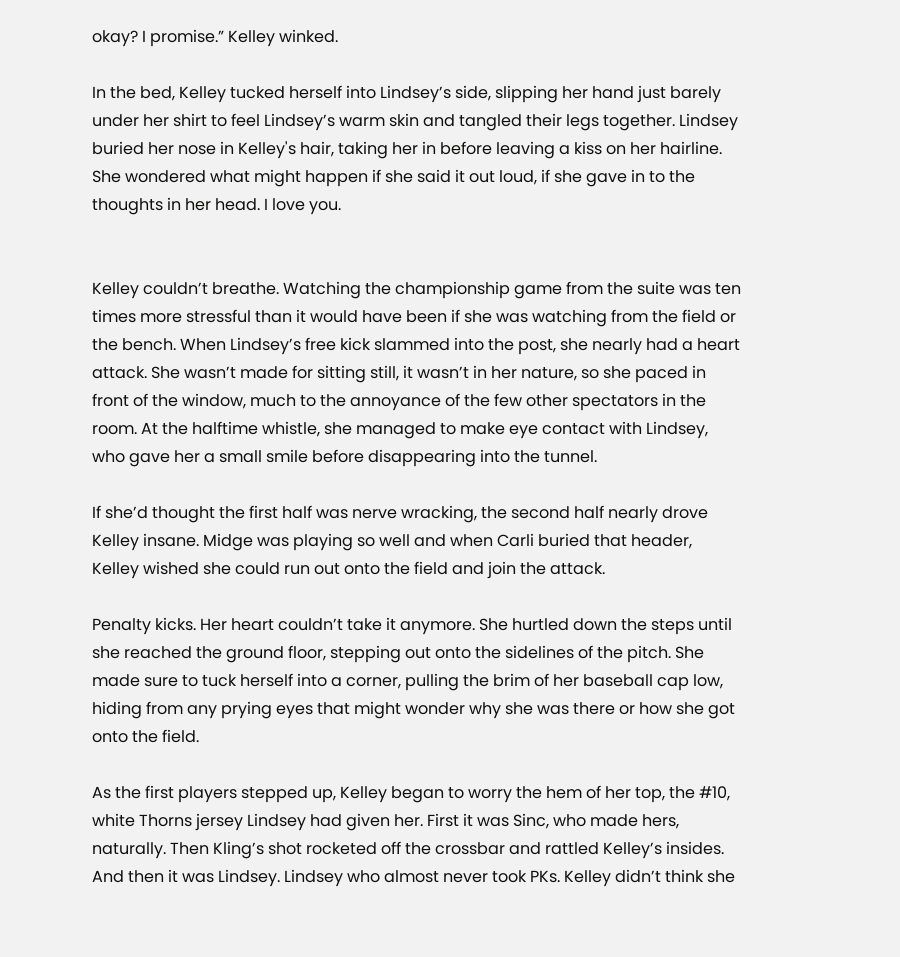okay? I promise.” Kelley winked.

In the bed, Kelley tucked herself into Lindsey’s side, slipping her hand just barely under her shirt to feel Lindsey’s warm skin and tangled their legs together. Lindsey buried her nose in Kelley's hair, taking her in before leaving a kiss on her hairline. She wondered what might happen if she said it out loud, if she gave in to the thoughts in her head. I love you.


Kelley couldn’t breathe. Watching the championship game from the suite was ten times more stressful than it would have been if she was watching from the field or the bench. When Lindsey’s free kick slammed into the post, she nearly had a heart attack. She wasn’t made for sitting still, it wasn’t in her nature, so she paced in front of the window, much to the annoyance of the few other spectators in the room. At the halftime whistle, she managed to make eye contact with Lindsey, who gave her a small smile before disappearing into the tunnel.

If she’d thought the first half was nerve wracking, the second half nearly drove Kelley insane. Midge was playing so well and when Carli buried that header, Kelley wished she could run out onto the field and join the attack.

Penalty kicks. Her heart couldn’t take it anymore. She hurtled down the steps until she reached the ground floor, stepping out onto the sidelines of the pitch. She made sure to tuck herself into a corner, pulling the brim of her baseball cap low, hiding from any prying eyes that might wonder why she was there or how she got onto the field.

As the first players stepped up, Kelley began to worry the hem of her top, the #10, white Thorns jersey Lindsey had given her. First it was Sinc, who made hers, naturally. Then Kling’s shot rocketed off the crossbar and rattled Kelley’s insides. And then it was Lindsey. Lindsey who almost never took PKs. Kelley didn’t think she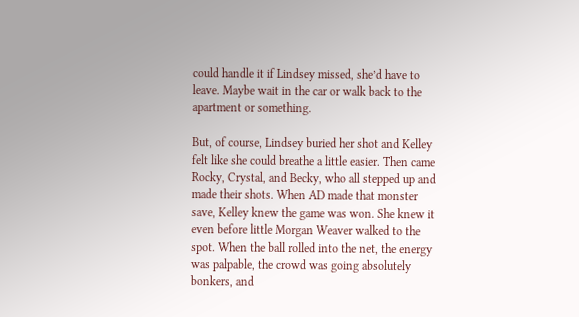could handle it if Lindsey missed, she’d have to leave. Maybe wait in the car or walk back to the apartment or something.

But, of course, Lindsey buried her shot and Kelley felt like she could breathe a little easier. Then came Rocky, Crystal, and Becky, who all stepped up and made their shots. When AD made that monster save, Kelley knew the game was won. She knew it even before little Morgan Weaver walked to the spot. When the ball rolled into the net, the energy was palpable, the crowd was going absolutely bonkers, and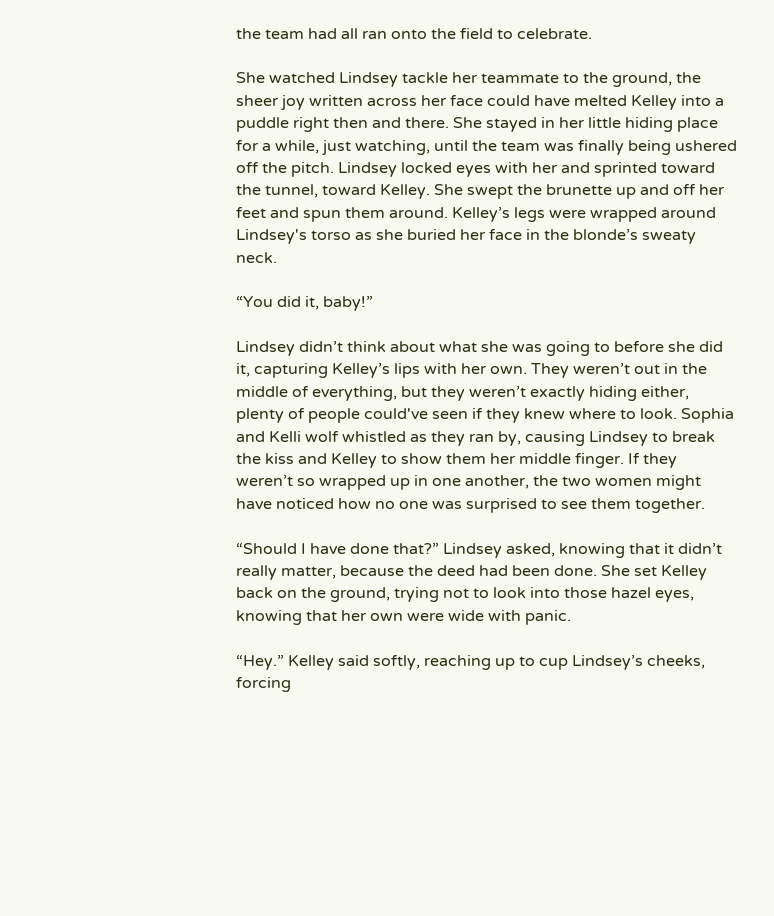the team had all ran onto the field to celebrate.

She watched Lindsey tackle her teammate to the ground, the sheer joy written across her face could have melted Kelley into a puddle right then and there. She stayed in her little hiding place for a while, just watching, until the team was finally being ushered off the pitch. Lindsey locked eyes with her and sprinted toward the tunnel, toward Kelley. She swept the brunette up and off her feet and spun them around. Kelley’s legs were wrapped around Lindsey's torso as she buried her face in the blonde’s sweaty neck.

“You did it, baby!”

Lindsey didn’t think about what she was going to before she did it, capturing Kelley’s lips with her own. They weren’t out in the middle of everything, but they weren’t exactly hiding either, plenty of people could've seen if they knew where to look. Sophia and Kelli wolf whistled as they ran by, causing Lindsey to break the kiss and Kelley to show them her middle finger. If they weren’t so wrapped up in one another, the two women might have noticed how no one was surprised to see them together.

“Should I have done that?” Lindsey asked, knowing that it didn’t really matter, because the deed had been done. She set Kelley back on the ground, trying not to look into those hazel eyes, knowing that her own were wide with panic.

“Hey.” Kelley said softly, reaching up to cup Lindsey’s cheeks, forcing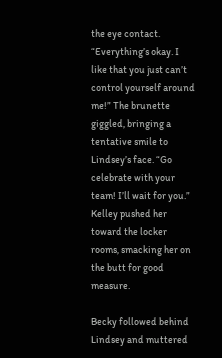the eye contact. “Everything’s okay. I like that you just can’t control yourself around me!” The brunette giggled, bringing a tentative smile to Lindsey’s face. “Go celebrate with your team! I’ll wait for you.” Kelley pushed her toward the locker rooms, smacking her on the butt for good measure.

Becky followed behind Lindsey and muttered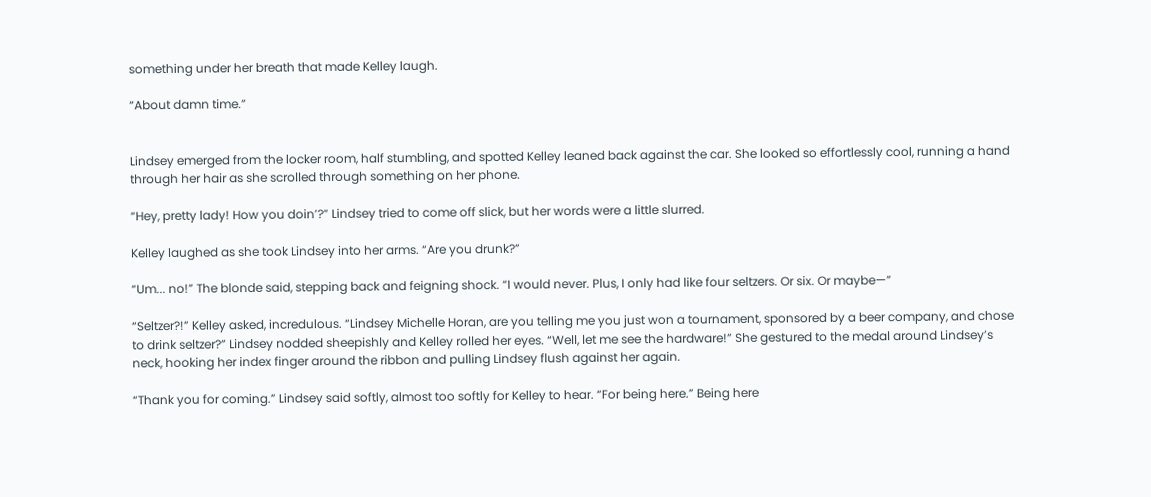something under her breath that made Kelley laugh.

“About damn time.”


Lindsey emerged from the locker room, half stumbling, and spotted Kelley leaned back against the car. She looked so effortlessly cool, running a hand through her hair as she scrolled through something on her phone.

“Hey, pretty lady! How you doin’?” Lindsey tried to come off slick, but her words were a little slurred.

Kelley laughed as she took Lindsey into her arms. “Are you drunk?”

“Um... no!” The blonde said, stepping back and feigning shock. “I would never. Plus, I only had like four seltzers. Or six. Or maybe—”

“Seltzer?!” Kelley asked, incredulous. “Lindsey Michelle Horan, are you telling me you just won a tournament, sponsored by a beer company, and chose to drink seltzer?” Lindsey nodded sheepishly and Kelley rolled her eyes. “Well, let me see the hardware!” She gestured to the medal around Lindsey’s neck, hooking her index finger around the ribbon and pulling Lindsey flush against her again.

“Thank you for coming.” Lindsey said softly, almost too softly for Kelley to hear. “For being here.” Being here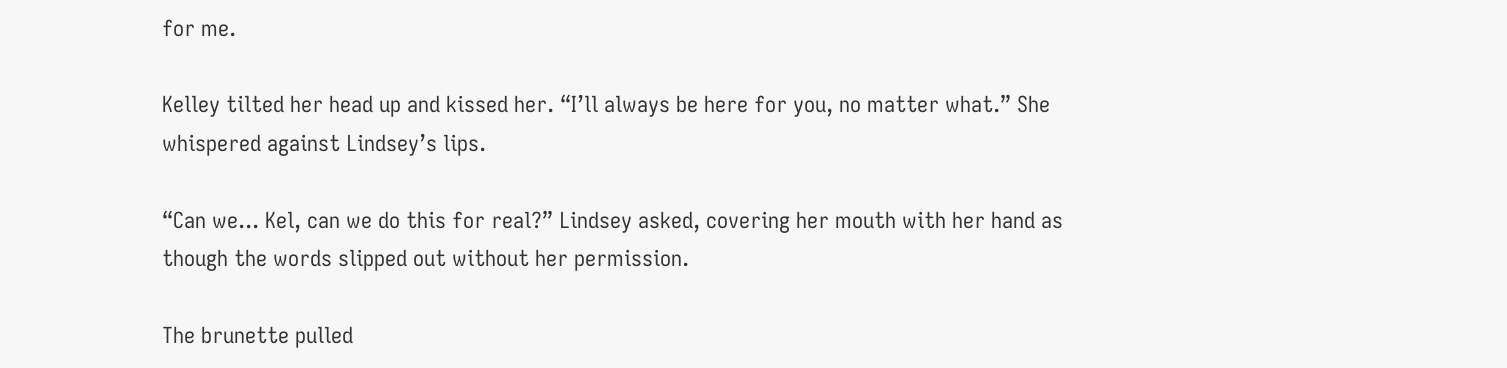for me.

Kelley tilted her head up and kissed her. “I’ll always be here for you, no matter what.” She whispered against Lindsey’s lips.

“Can we... Kel, can we do this for real?” Lindsey asked, covering her mouth with her hand as though the words slipped out without her permission.

The brunette pulled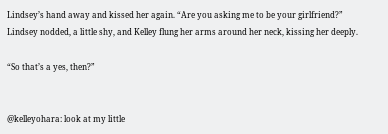Lindsey’s hand away and kissed her again. “Are you asking me to be your girlfriend?” Lindsey nodded, a little shy, and Kelley flung her arms around her neck, kissing her deeply.

“So that’s a yes, then?”


@kelleyohara: look at my little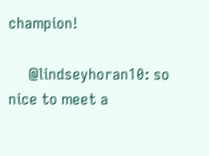champion!

     @lindseyhoran10: so nice to meet a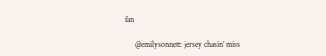fan

     @emilysonnett: jersey chasin’ miss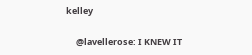kelley

     @lavellerose: I KNEW IT